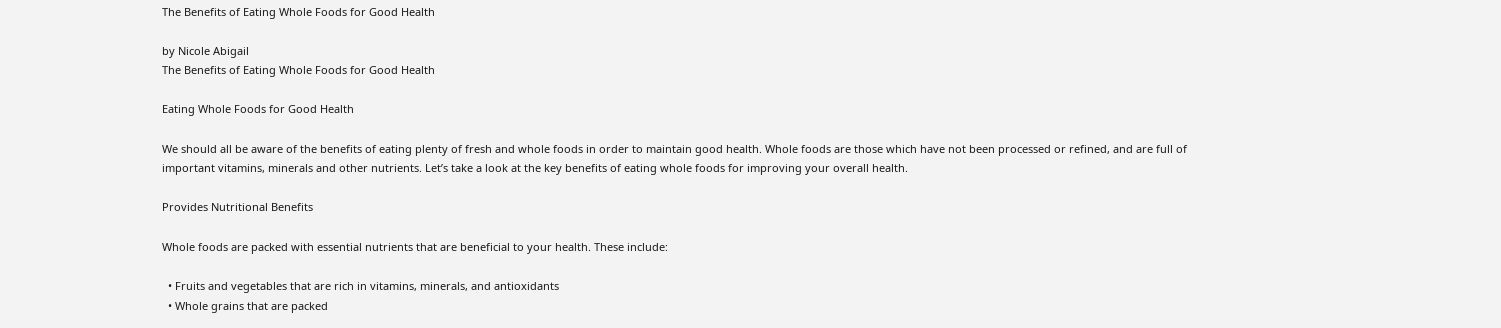The Benefits of Eating Whole Foods for Good Health

by Nicole Abigail
The Benefits of Eating Whole Foods for Good Health

Eating Whole Foods for Good Health

We should all be aware of the benefits of eating plenty of fresh and whole foods in order to maintain good health. Whole foods are those which have not been processed or refined, and are full of important vitamins, minerals and other nutrients. Let’s take a look at the key benefits of eating whole foods for improving your overall health.

Provides Nutritional Benefits

Whole foods are packed with essential nutrients that are beneficial to your health. These include:

  • Fruits and vegetables that are rich in vitamins, minerals, and antioxidants
  • Whole grains that are packed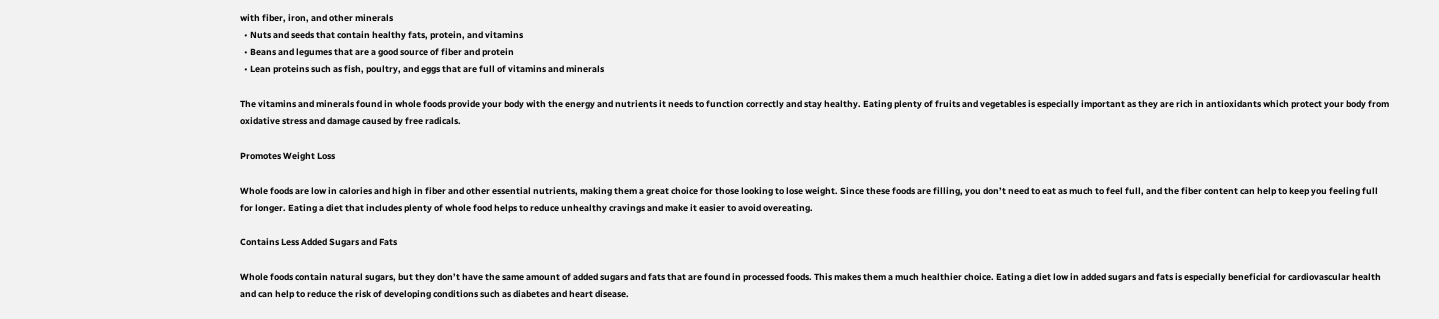with fiber, iron, and other minerals
  • Nuts and seeds that contain healthy fats, protein, and vitamins
  • Beans and legumes that are a good source of fiber and protein
  • Lean proteins such as fish, poultry, and eggs that are full of vitamins and minerals

The vitamins and minerals found in whole foods provide your body with the energy and nutrients it needs to function correctly and stay healthy. Eating plenty of fruits and vegetables is especially important as they are rich in antioxidants which protect your body from oxidative stress and damage caused by free radicals.

Promotes Weight Loss

Whole foods are low in calories and high in fiber and other essential nutrients, making them a great choice for those looking to lose weight. Since these foods are filling, you don’t need to eat as much to feel full, and the fiber content can help to keep you feeling full for longer. Eating a diet that includes plenty of whole food helps to reduce unhealthy cravings and make it easier to avoid overeating.

Contains Less Added Sugars and Fats

Whole foods contain natural sugars, but they don’t have the same amount of added sugars and fats that are found in processed foods. This makes them a much healthier choice. Eating a diet low in added sugars and fats is especially beneficial for cardiovascular health and can help to reduce the risk of developing conditions such as diabetes and heart disease.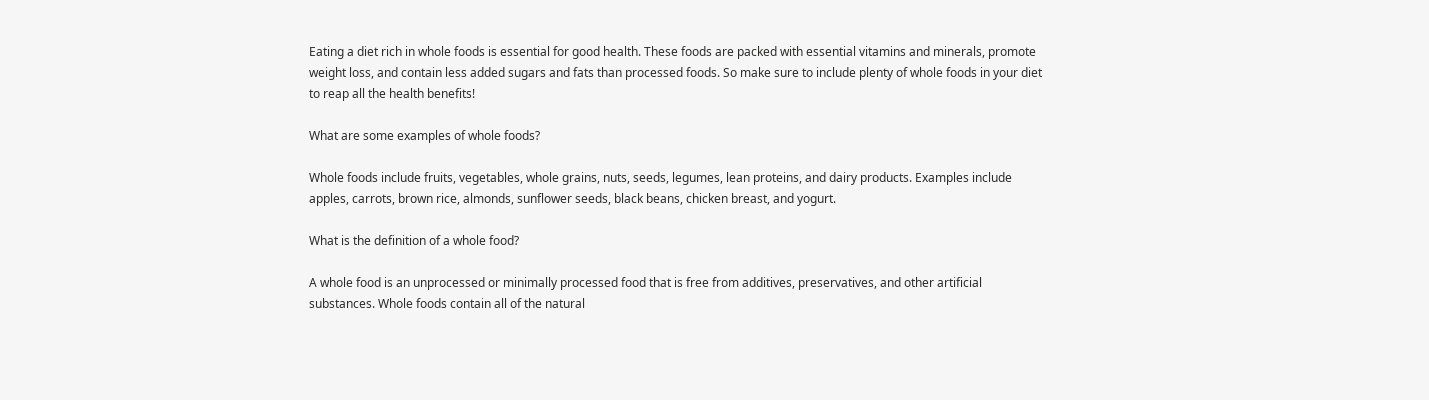Eating a diet rich in whole foods is essential for good health. These foods are packed with essential vitamins and minerals, promote weight loss, and contain less added sugars and fats than processed foods. So make sure to include plenty of whole foods in your diet to reap all the health benefits!

What are some examples of whole foods?

Whole foods include fruits, vegetables, whole grains, nuts, seeds, legumes, lean proteins, and dairy products. Examples include apples, carrots, brown rice, almonds, sunflower seeds, black beans, chicken breast, and yogurt.

What is the definition of a whole food?

A whole food is an unprocessed or minimally processed food that is free from additives, preservatives, and other artificial substances. Whole foods contain all of the natural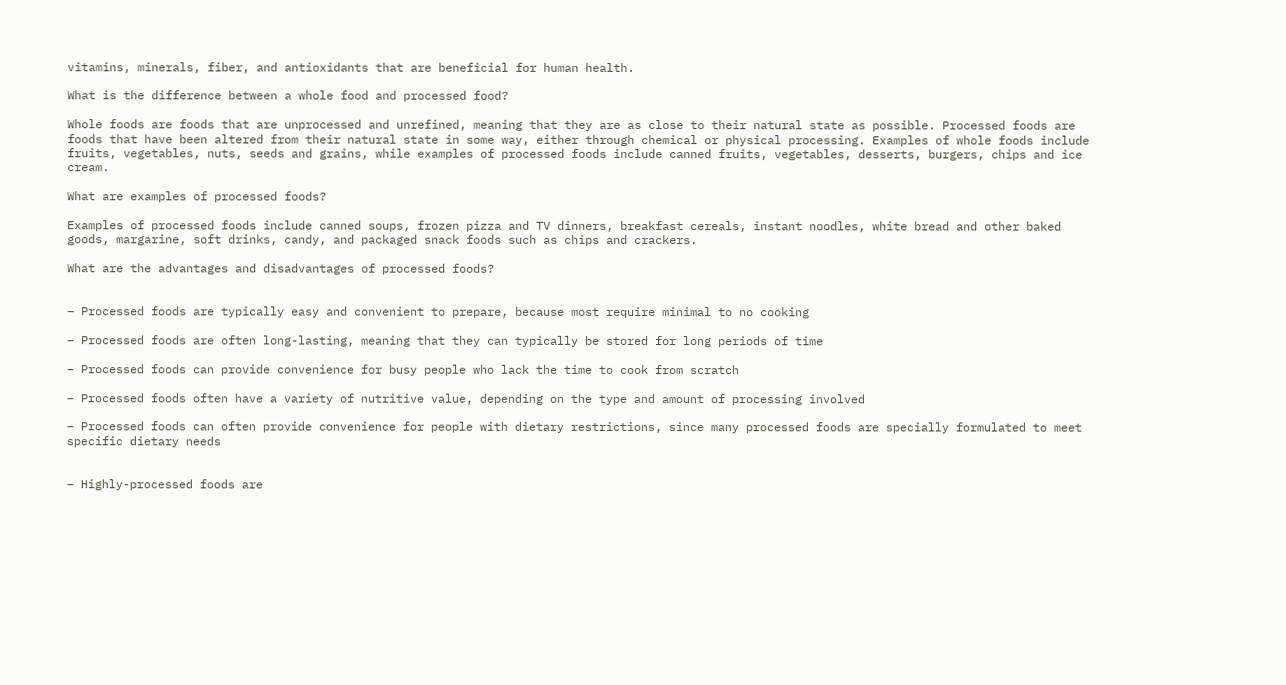vitamins, minerals, fiber, and antioxidants that are beneficial for human health.

What is the difference between a whole food and processed food?

Whole foods are foods that are unprocessed and unrefined, meaning that they are as close to their natural state as possible. Processed foods are foods that have been altered from their natural state in some way, either through chemical or physical processing. Examples of whole foods include fruits, vegetables, nuts, seeds and grains, while examples of processed foods include canned fruits, vegetables, desserts, burgers, chips and ice cream.

What are examples of processed foods?

Examples of processed foods include canned soups, frozen pizza and TV dinners, breakfast cereals, instant noodles, white bread and other baked goods, margarine, soft drinks, candy, and packaged snack foods such as chips and crackers.

What are the advantages and disadvantages of processed foods?


– Processed foods are typically easy and convenient to prepare, because most require minimal to no cooking

– Processed foods are often long-lasting, meaning that they can typically be stored for long periods of time

– Processed foods can provide convenience for busy people who lack the time to cook from scratch

– Processed foods often have a variety of nutritive value, depending on the type and amount of processing involved

– Processed foods can often provide convenience for people with dietary restrictions, since many processed foods are specially formulated to meet specific dietary needs


– Highly-processed foods are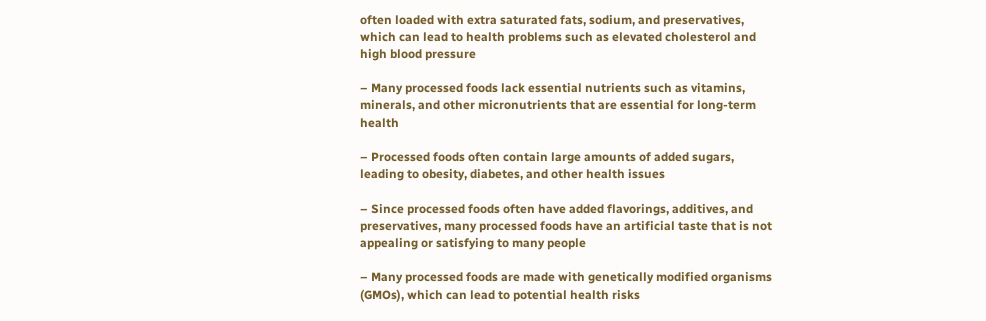often loaded with extra saturated fats, sodium, and preservatives, which can lead to health problems such as elevated cholesterol and high blood pressure

– Many processed foods lack essential nutrients such as vitamins, minerals, and other micronutrients that are essential for long-term health

– Processed foods often contain large amounts of added sugars, leading to obesity, diabetes, and other health issues

– Since processed foods often have added flavorings, additives, and preservatives, many processed foods have an artificial taste that is not appealing or satisfying to many people

– Many processed foods are made with genetically modified organisms (GMOs), which can lead to potential health risks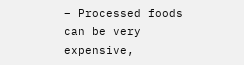– Processed foods can be very expensive,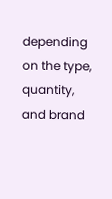depending on the type, quantity, and brand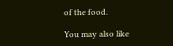of the food.

You may also like